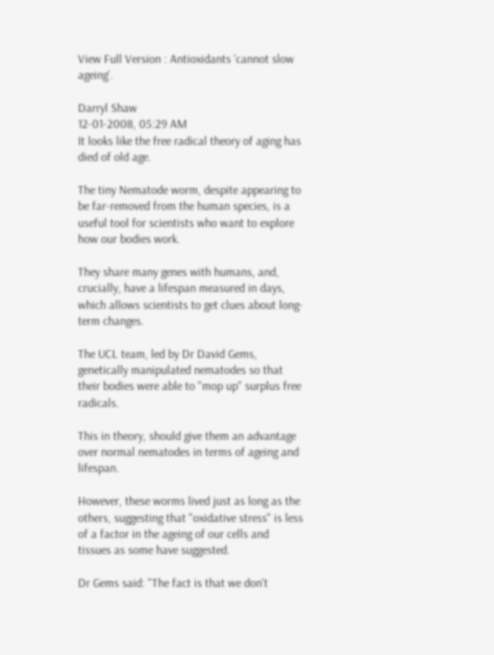View Full Version : Antioxidants 'cannot slow ageing'.

Darryl Shaw
12-01-2008, 05:29 AM
It looks like the free radical theory of aging has died of old age.

The tiny Nematode worm, despite appearing to be far-removed from the human species, is a useful tool for scientists who want to explore how our bodies work.

They share many genes with humans, and, crucially, have a lifespan measured in days, which allows scientists to get clues about long-term changes.

The UCL team, led by Dr David Gems, genetically manipulated nematodes so that their bodies were able to "mop up" surplus free radicals.

This in theory, should give them an advantage over normal nematodes in terms of ageing and lifespan.

However, these worms lived just as long as the others, suggesting that "oxidative stress" is less of a factor in the ageing of our cells and tissues as some have suggested.

Dr Gems said: "The fact is that we don't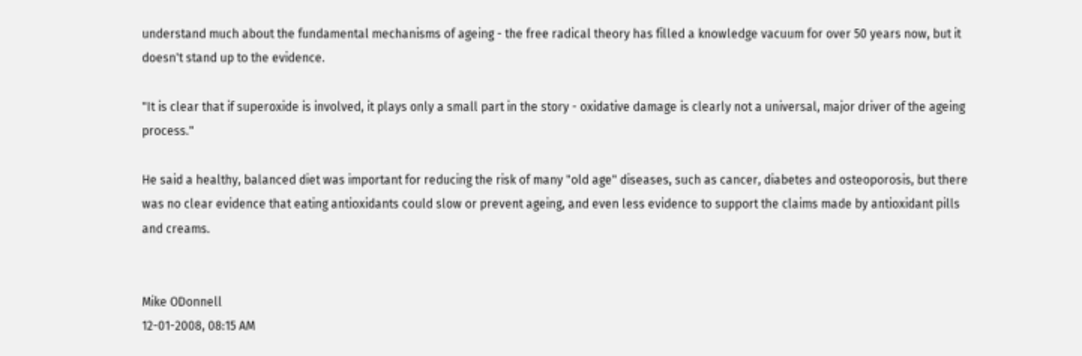understand much about the fundamental mechanisms of ageing - the free radical theory has filled a knowledge vacuum for over 50 years now, but it doesn't stand up to the evidence.

"It is clear that if superoxide is involved, it plays only a small part in the story - oxidative damage is clearly not a universal, major driver of the ageing process."

He said a healthy, balanced diet was important for reducing the risk of many "old age" diseases, such as cancer, diabetes and osteoporosis, but there was no clear evidence that eating antioxidants could slow or prevent ageing, and even less evidence to support the claims made by antioxidant pills and creams.


Mike ODonnell
12-01-2008, 08:15 AM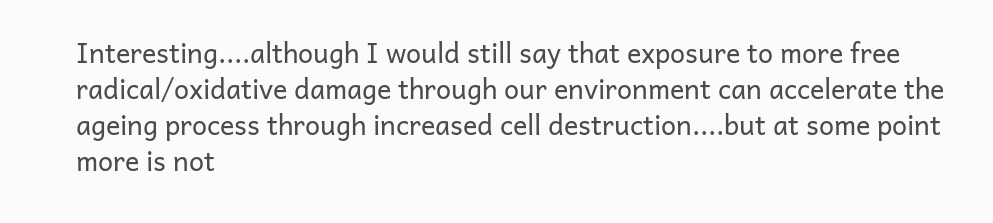Interesting....although I would still say that exposure to more free radical/oxidative damage through our environment can accelerate the ageing process through increased cell destruction....but at some point more is not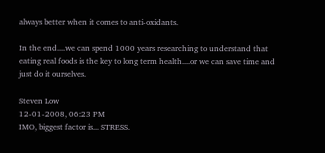always better when it comes to anti-oxidants.

In the end....we can spend 1000 years researching to understand that eating real foods is the key to long term health....or we can save time and just do it ourselves.

Steven Low
12-01-2008, 06:23 PM
IMO, biggest factor is... STRESS.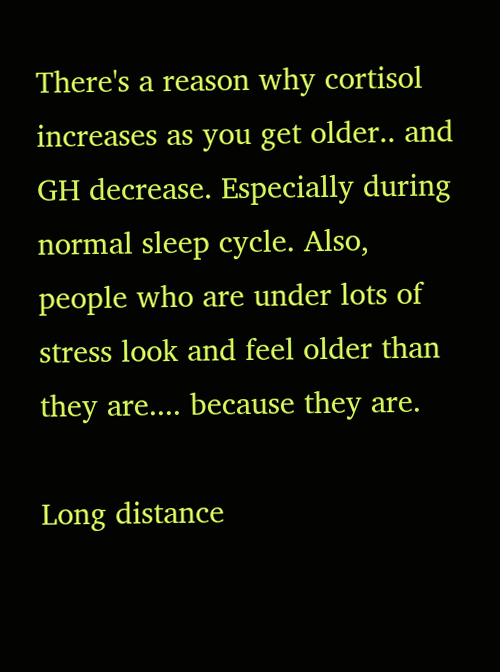There's a reason why cortisol increases as you get older.. and GH decrease. Especially during normal sleep cycle. Also, people who are under lots of stress look and feel older than they are.... because they are.

Long distance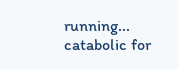running... catabolic for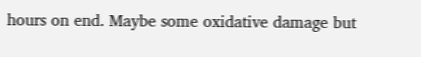hours on end. Maybe some oxidative damage but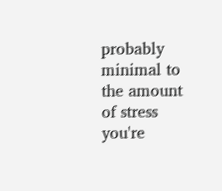probably minimal to the amount of stress you're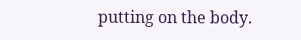putting on the body.